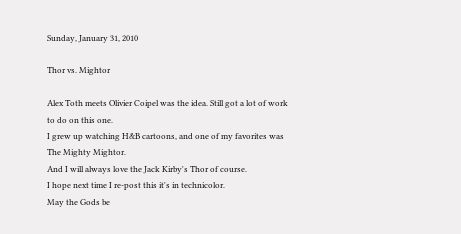Sunday, January 31, 2010

Thor vs. Mightor

Alex Toth meets Olivier Coipel was the idea. Still got a lot of work to do on this one.
I grew up watching H&B cartoons, and one of my favorites was The Mighty Mightor.
And I will always love the Jack Kirby's Thor of course.
I hope next time I re-post this it's in technicolor.
May the Gods be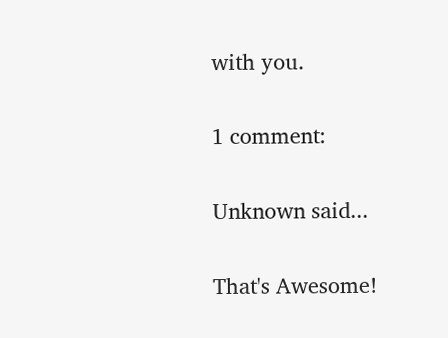with you.

1 comment:

Unknown said...

That's Awesome!